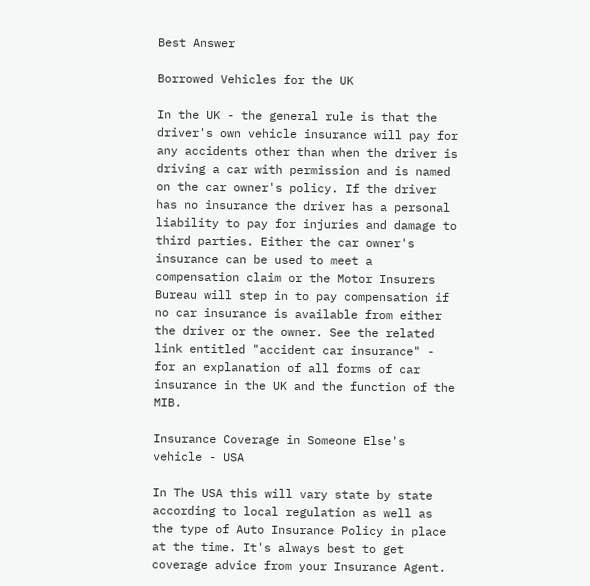Best Answer

Borrowed Vehicles for the UK

In the UK - the general rule is that the driver's own vehicle insurance will pay for any accidents other than when the driver is driving a car with permission and is named on the car owner's policy. If the driver has no insurance the driver has a personal liability to pay for injuries and damage to third parties. Either the car owner's insurance can be used to meet a compensation claim or the Motor Insurers Bureau will step in to pay compensation if no car insurance is available from either the driver or the owner. See the related link entitled "accident car insurance" - for an explanation of all forms of car insurance in the UK and the function of the MIB.

Insurance Coverage in Someone Else's vehicle - USA

In The USA this will vary state by state according to local regulation as well as the type of Auto Insurance Policy in place at the time. It's always best to get coverage advice from your Insurance Agent.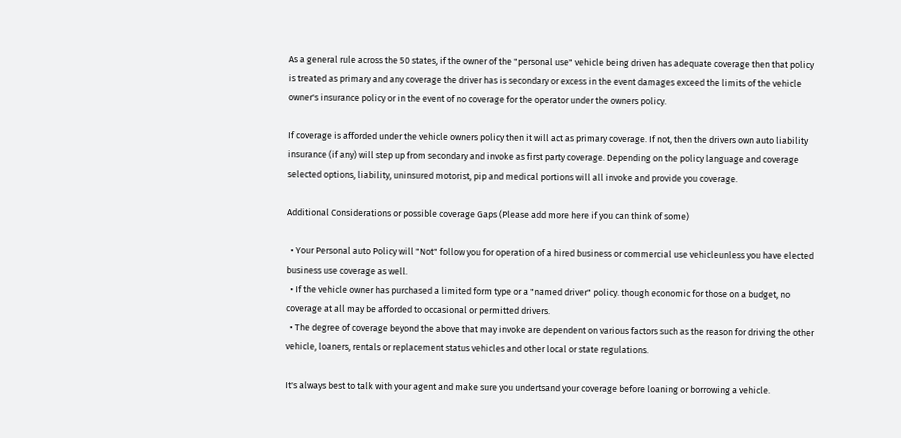As a general rule across the 50 states, if the owner of the "personal use" vehicle being driven has adequate coverage then that policy is treated as primary and any coverage the driver has is secondary or excess in the event damages exceed the limits of the vehicle owner's insurance policy or in the event of no coverage for the operator under the owners policy.

If coverage is afforded under the vehicle owners policy then it will act as primary coverage. If not, then the drivers own auto liability insurance (if any) will step up from secondary and invoke as first party coverage. Depending on the policy language and coverage selected options, liability, uninsured motorist, pip and medical portions will all invoke and provide you coverage.

Additional Considerations or possible coverage Gaps (Please add more here if you can think of some)

  • Your Personal auto Policy will "Not" follow you for operation of a hired business or commercial use vehicleunless you have elected business use coverage as well.
  • If the vehicle owner has purchased a limited form type or a "named driver" policy. though economic for those on a budget, no coverage at all may be afforded to occasional or permitted drivers.
  • The degree of coverage beyond the above that may invoke are dependent on various factors such as the reason for driving the other vehicle, loaners, rentals or replacement status vehicles and other local or state regulations.

It's always best to talk with your agent and make sure you undertsand your coverage before loaning or borrowing a vehicle.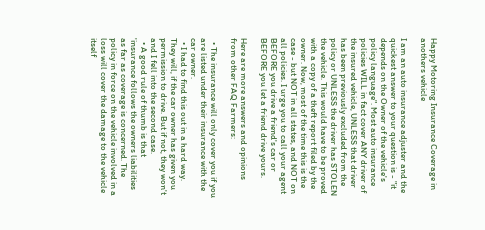Happy Motoring Insurance Coverage in anothers vehicle

I am an auto insurance adjuster and the quickest answer to your question is - "it depends on the Owner of the vehicle's policy language". Most auto insurance policies WILL in fact cover ANY driver of the insured vehicle, UNLESS that driver has been previously excluded from the policy or UNLESS the driver has STOLEN the vehicle. This would have to be proved with a copy of a theft report filed by the owner. Now, most of the time this is the case - but NOT in all states, and NOT on all policies. I urge you to call your agent BEFORE you drive a friend's car or BEFORE you let a friend drive yours.

Here are more answers and opinions from other FAQ Farmers:

  • The insurance will only cover you if you are listed under their insurance with the car owner.
  • I had to find this out in a hard way. They will, if the car owner has given you permission to drive. But if not, they won't and I fell into the second case.
  • A good rule of thumb is that 'insurance follows the owners liabilities as far as coverage is concerned. The policy in force on the vehicle involved in a loss will cover the damage to the vehicle itself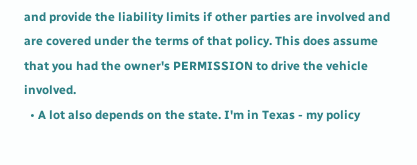and provide the liability limits if other parties are involved and are covered under the terms of that policy. This does assume that you had the owner's PERMISSION to drive the vehicle involved.
  • A lot also depends on the state. I'm in Texas - my policy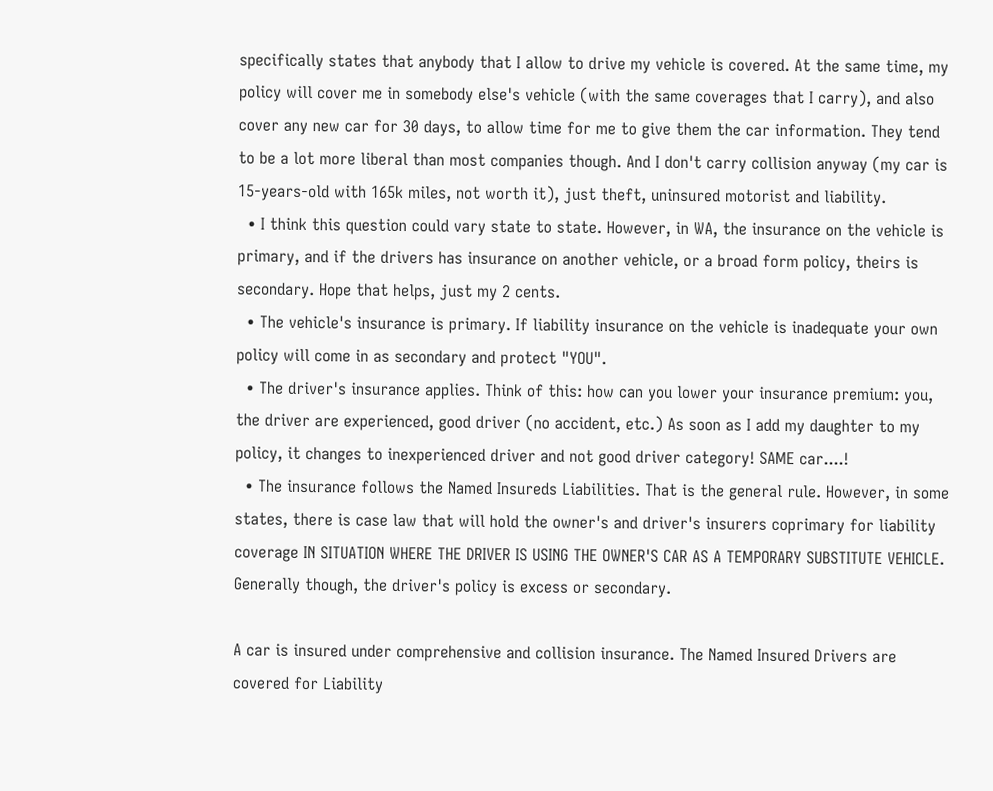specifically states that anybody that I allow to drive my vehicle is covered. At the same time, my policy will cover me in somebody else's vehicle (with the same coverages that I carry), and also cover any new car for 30 days, to allow time for me to give them the car information. They tend to be a lot more liberal than most companies though. And I don't carry collision anyway (my car is 15-years-old with 165k miles, not worth it), just theft, uninsured motorist and liability.
  • I think this question could vary state to state. However, in WA, the insurance on the vehicle is primary, and if the drivers has insurance on another vehicle, or a broad form policy, theirs is secondary. Hope that helps, just my 2 cents.
  • The vehicle's insurance is primary. If liability insurance on the vehicle is inadequate your own policy will come in as secondary and protect "YOU".
  • The driver's insurance applies. Think of this: how can you lower your insurance premium: you, the driver are experienced, good driver (no accident, etc.) As soon as I add my daughter to my policy, it changes to inexperienced driver and not good driver category! SAME car....!
  • The insurance follows the Named Insureds Liabilities. That is the general rule. However, in some states, there is case law that will hold the owner's and driver's insurers coprimary for liability coverage IN SITUATION WHERE THE DRIVER IS USING THE OWNER'S CAR AS A TEMPORARY SUBSTITUTE VEHICLE. Generally though, the driver's policy is excess or secondary.

A car is insured under comprehensive and collision insurance. The Named Insured Drivers are covered for Liability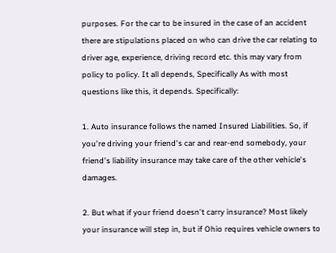purposes. For the car to be insured in the case of an accident there are stipulations placed on who can drive the car relating to driver age, experience, driving record etc. this may vary from policy to policy. It all depends, Specifically As with most questions like this, it depends. Specifically:

1. Auto insurance follows the named Insured Liabilities. So, if you're driving your friend's car and rear-end somebody, your friend's liability insurance may take care of the other vehicle's damages.

2. But what if your friend doesn't carry insurance? Most likely your insurance will step in, but if Ohio requires vehicle owners to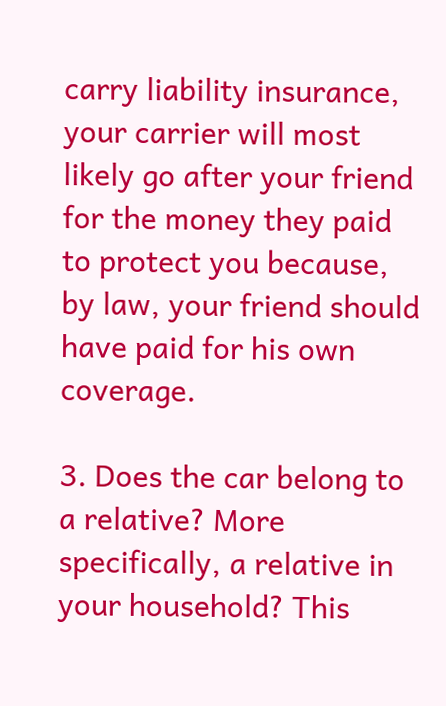carry liability insurance, your carrier will most likely go after your friend for the money they paid to protect you because, by law, your friend should have paid for his own coverage.

3. Does the car belong to a relative? More specifically, a relative in your household? This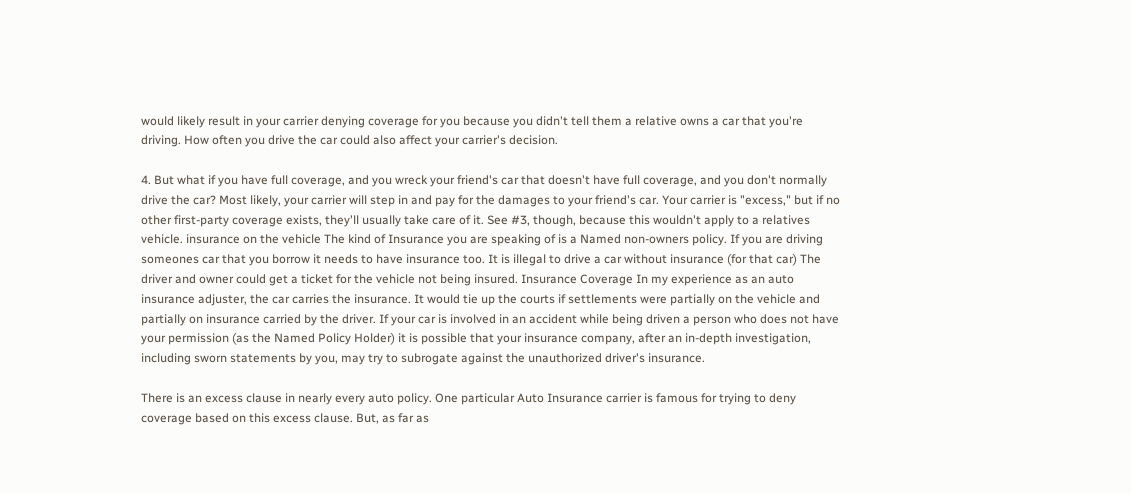would likely result in your carrier denying coverage for you because you didn't tell them a relative owns a car that you're driving. How often you drive the car could also affect your carrier's decision.

4. But what if you have full coverage, and you wreck your friend's car that doesn't have full coverage, and you don't normally drive the car? Most likely, your carrier will step in and pay for the damages to your friend's car. Your carrier is "excess," but if no other first-party coverage exists, they'll usually take care of it. See #3, though, because this wouldn't apply to a relatives vehicle. insurance on the vehicle The kind of Insurance you are speaking of is a Named non-owners policy. If you are driving someones car that you borrow it needs to have insurance too. It is illegal to drive a car without insurance (for that car) The driver and owner could get a ticket for the vehicle not being insured. Insurance Coverage In my experience as an auto insurance adjuster, the car carries the insurance. It would tie up the courts if settlements were partially on the vehicle and partially on insurance carried by the driver. If your car is involved in an accident while being driven a person who does not have your permission (as the Named Policy Holder) it is possible that your insurance company, after an in-depth investigation, including sworn statements by you, may try to subrogate against the unauthorized driver's insurance.

There is an excess clause in nearly every auto policy. One particular Auto Insurance carrier is famous for trying to deny coverage based on this excess clause. But, as far as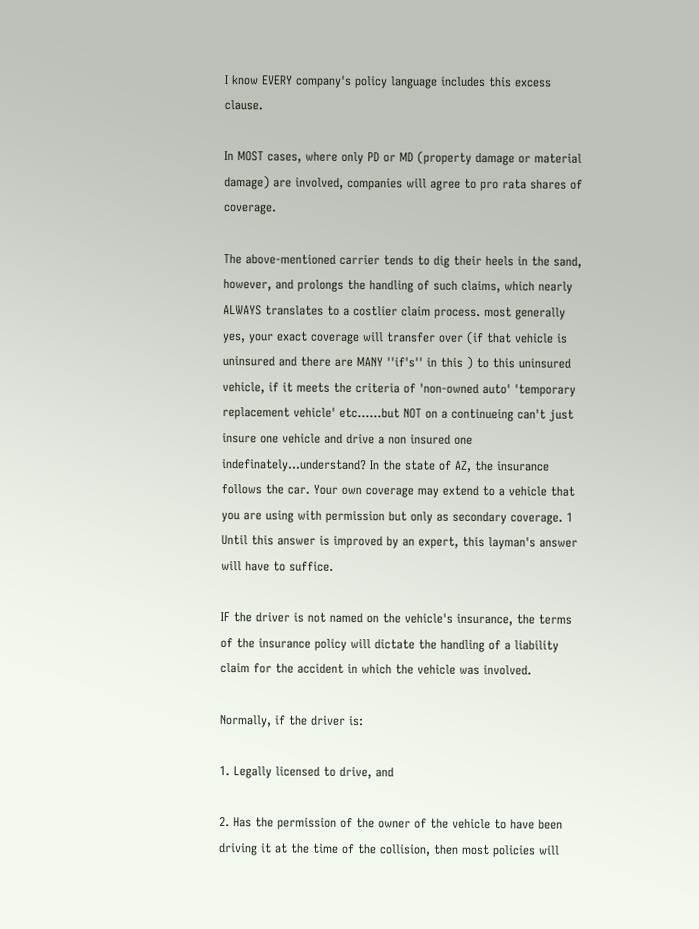I know EVERY company's policy language includes this excess clause.

In MOST cases, where only PD or MD (property damage or material damage) are involved, companies will agree to pro rata shares of coverage.

The above-mentioned carrier tends to dig their heels in the sand, however, and prolongs the handling of such claims, which nearly ALWAYS translates to a costlier claim process. most generally yes, your exact coverage will transfer over (if that vehicle is uninsured and there are MANY ''if's'' in this ) to this uninsured vehicle, if it meets the criteria of 'non-owned auto' 'temporary replacement vehicle' etc......but NOT on a continueing can't just insure one vehicle and drive a non insured one indefinately...understand? In the state of AZ, the insurance follows the car. Your own coverage may extend to a vehicle that you are using with permission but only as secondary coverage. 1 Until this answer is improved by an expert, this layman's answer will have to suffice.

IF the driver is not named on the vehicle's insurance, the terms of the insurance policy will dictate the handling of a liability claim for the accident in which the vehicle was involved.

Normally, if the driver is:

1. Legally licensed to drive, and

2. Has the permission of the owner of the vehicle to have been driving it at the time of the collision, then most policies will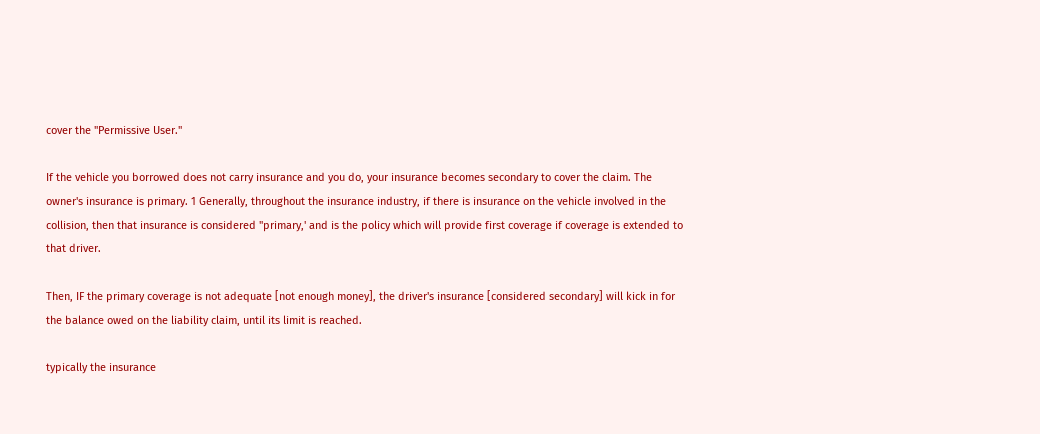cover the "Permissive User."

If the vehicle you borrowed does not carry insurance and you do, your insurance becomes secondary to cover the claim. The owner's insurance is primary. 1 Generally, throughout the insurance industry, if there is insurance on the vehicle involved in the collision, then that insurance is considered "primary,' and is the policy which will provide first coverage if coverage is extended to that driver.

Then, IF the primary coverage is not adequate [not enough money], the driver's insurance [considered secondary] will kick in for the balance owed on the liability claim, until its limit is reached.

typically the insurance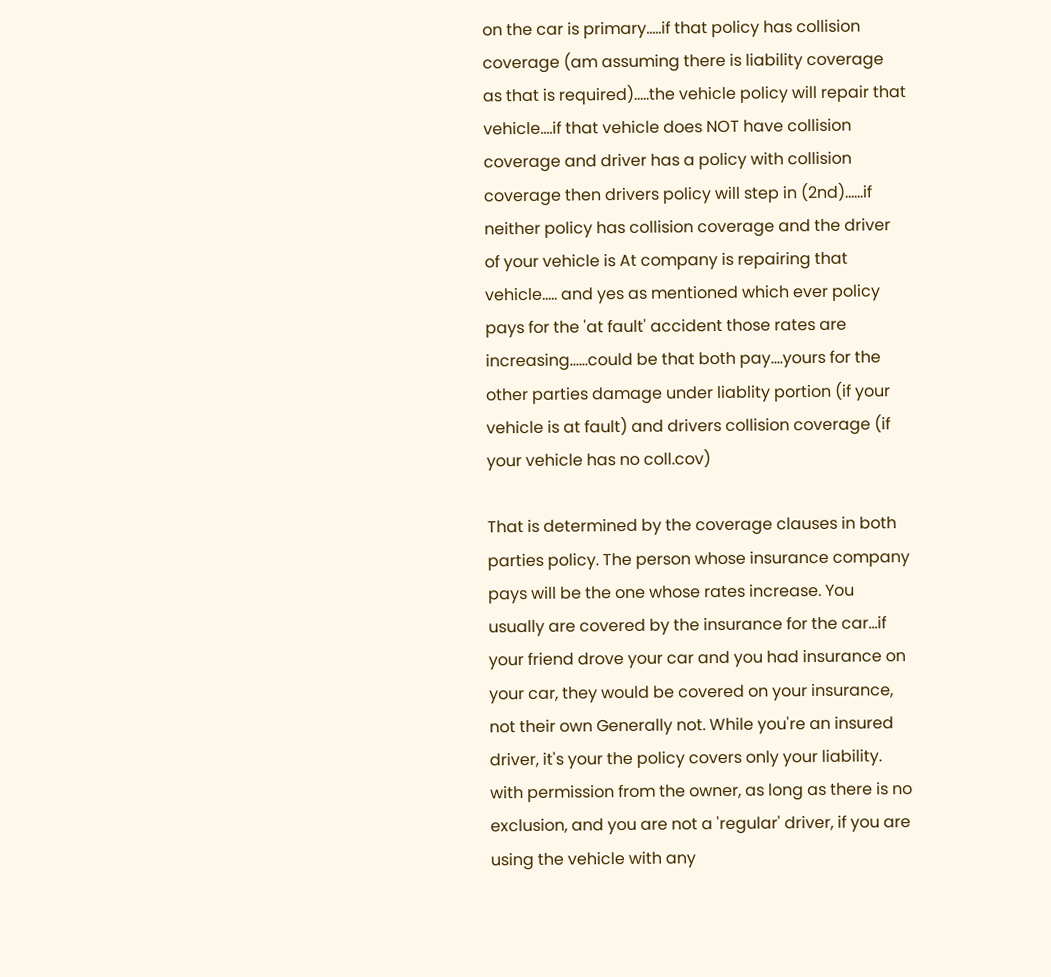on the car is primary.....if that policy has collision coverage (am assuming there is liability coverage as that is required).....the vehicle policy will repair that vehicle....if that vehicle does NOT have collision coverage and driver has a policy with collision coverage then drivers policy will step in (2nd)......if neither policy has collision coverage and the driver of your vehicle is At company is repairing that vehicle..... and yes as mentioned which ever policy pays for the 'at fault' accident those rates are increasing......could be that both pay....yours for the other parties damage under liablity portion (if your vehicle is at fault) and drivers collision coverage (if your vehicle has no coll.cov)

That is determined by the coverage clauses in both parties policy. The person whose insurance company pays will be the one whose rates increase. You usually are covered by the insurance for the car...if your friend drove your car and you had insurance on your car, they would be covered on your insurance, not their own Generally not. While you're an insured driver, it's your the policy covers only your liability. with permission from the owner, as long as there is no exclusion, and you are not a 'regular' driver, if you are using the vehicle with any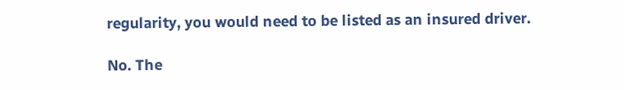regularity, you would need to be listed as an insured driver.

No. The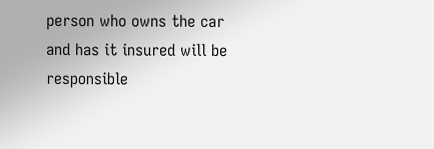person who owns the car and has it insured will be responsible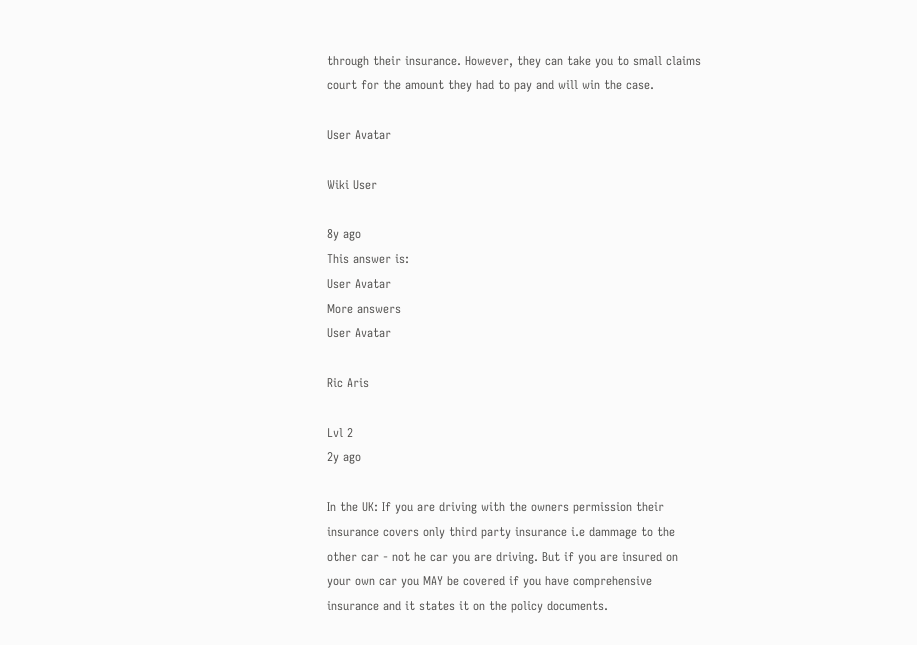through their insurance. However, they can take you to small claims court for the amount they had to pay and will win the case.

User Avatar

Wiki User

8y ago
This answer is:
User Avatar
More answers
User Avatar

Ric Aris

Lvl 2
2y ago

In the UK: If you are driving with the owners permission their insurance covers only third party insurance i.e dammage to the other car - not he car you are driving. But if you are insured on your own car you MAY be covered if you have comprehensive insurance and it states it on the policy documents.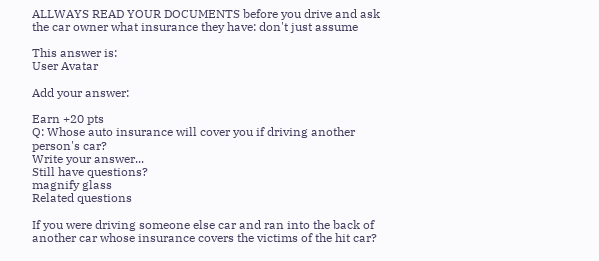ALLWAYS READ YOUR DOCUMENTS before you drive and ask the car owner what insurance they have: don't just assume

This answer is:
User Avatar

Add your answer:

Earn +20 pts
Q: Whose auto insurance will cover you if driving another person's car?
Write your answer...
Still have questions?
magnify glass
Related questions

If you were driving someone else car and ran into the back of another car whose insurance covers the victims of the hit car?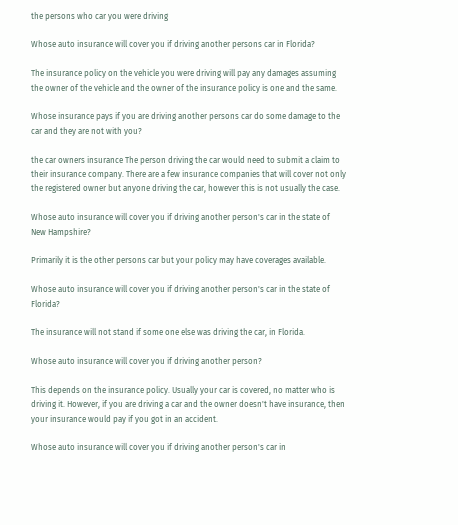the persons who car you were driving

Whose auto insurance will cover you if driving another persons car in Florida?

The insurance policy on the vehicle you were driving will pay any damages assuming the owner of the vehicle and the owner of the insurance policy is one and the same.

Whose insurance pays if you are driving another persons car do some damage to the car and they are not with you?

the car owners insurance The person driving the car would need to submit a claim to their insurance company. There are a few insurance companies that will cover not only the registered owner but anyone driving the car, however this is not usually the case.

Whose auto insurance will cover you if driving another person's car in the state of New Hampshire?

Primarily it is the other persons car but your policy may have coverages available.

Whose auto insurance will cover you if driving another person's car in the state of Florida?

The insurance will not stand if some one else was driving the car, in Florida.

Whose auto insurance will cover you if driving another person?

This depends on the insurance policy. Usually your car is covered, no matter who is driving it. However, if you are driving a car and the owner doesn't have insurance, then your insurance would pay if you got in an accident.

Whose auto insurance will cover you if driving another person's car in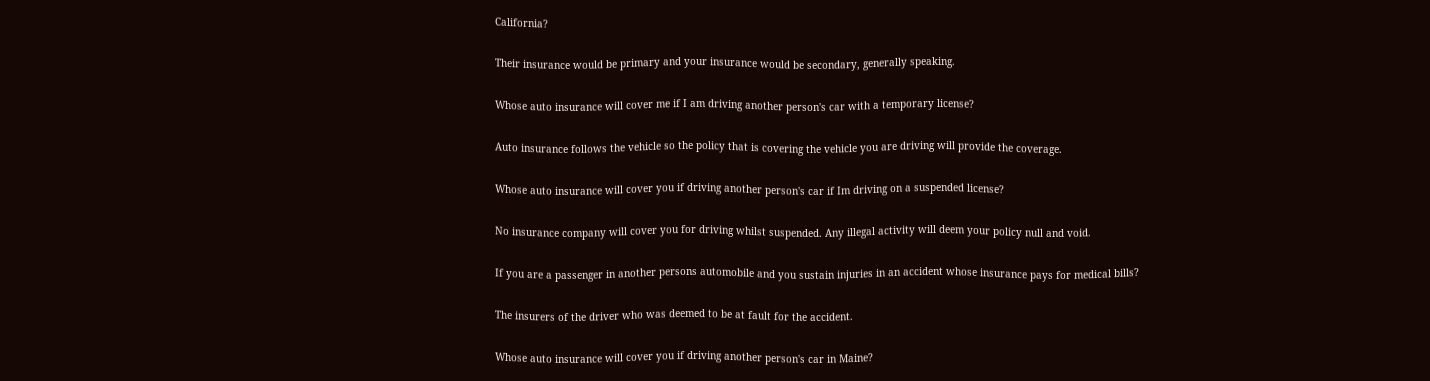California?

Their insurance would be primary and your insurance would be secondary, generally speaking.

Whose auto insurance will cover me if I am driving another person's car with a temporary license?

Auto insurance follows the vehicle so the policy that is covering the vehicle you are driving will provide the coverage.

Whose auto insurance will cover you if driving another person's car if Im driving on a suspended license?

No insurance company will cover you for driving whilst suspended. Any illegal activity will deem your policy null and void.

If you are a passenger in another persons automobile and you sustain injuries in an accident whose insurance pays for medical bills?

The insurers of the driver who was deemed to be at fault for the accident.

Whose auto insurance will cover you if driving another person's car in Maine?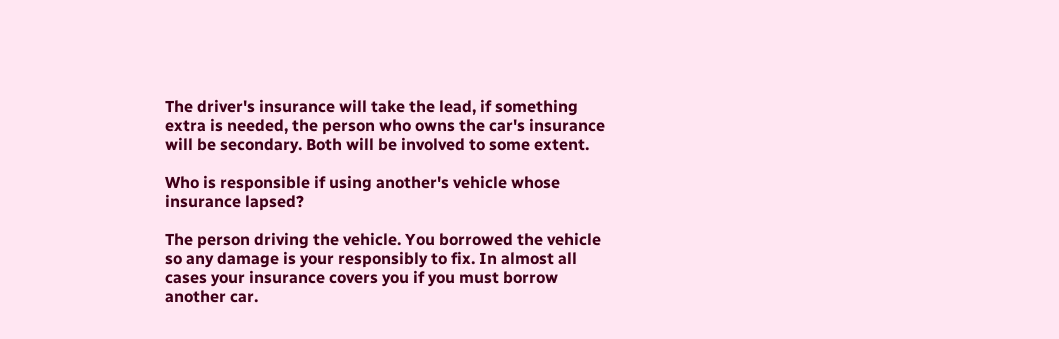The driver's insurance will take the lead, if something extra is needed, the person who owns the car's insurance will be secondary. Both will be involved to some extent.

Who is responsible if using another's vehicle whose insurance lapsed?

The person driving the vehicle. You borrowed the vehicle so any damage is your responsibly to fix. In almost all cases your insurance covers you if you must borrow another car.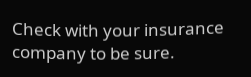Check with your insurance company to be sure.